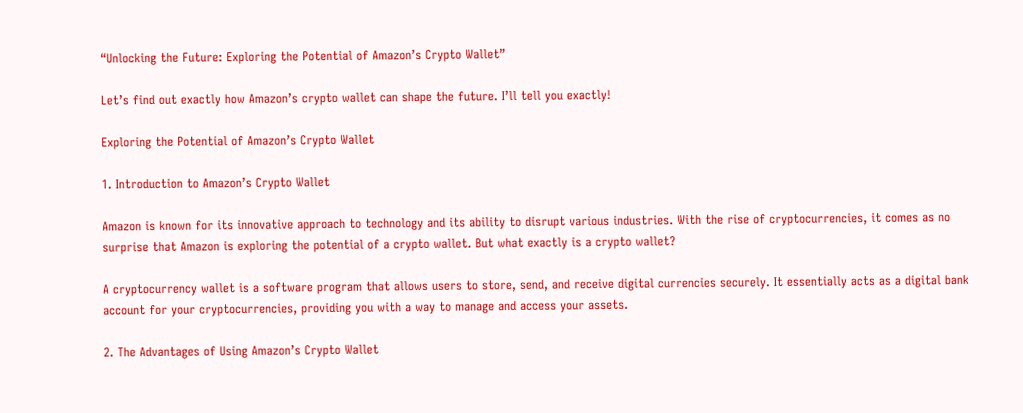“Unlocking the Future: Exploring the Potential of Amazon’s Crypto Wallet”

Let’s find out exactly how Amazon’s crypto wallet can shape the future. I’ll tell you exactly!

Exploring the Potential of Amazon’s Crypto Wallet

1. Introduction to Amazon’s Crypto Wallet

Amazon is known for its innovative approach to technology and its ability to disrupt various industries. With the rise of cryptocurrencies, it comes as no surprise that Amazon is exploring the potential of a crypto wallet. But what exactly is a crypto wallet?

A cryptocurrency wallet is a software program that allows users to store, send, and receive digital currencies securely. It essentially acts as a digital bank account for your cryptocurrencies, providing you with a way to manage and access your assets.

2. The Advantages of Using Amazon’s Crypto Wallet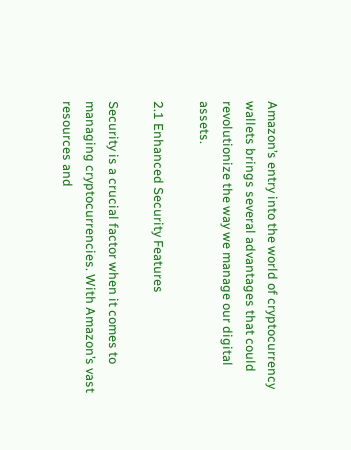Amazon’s entry into the world of cryptocurrency wallets brings several advantages that could revolutionize the way we manage our digital assets.

2.1 Enhanced Security Features

Security is a crucial factor when it comes to managing cryptocurrencies. With Amazon’s vast resources and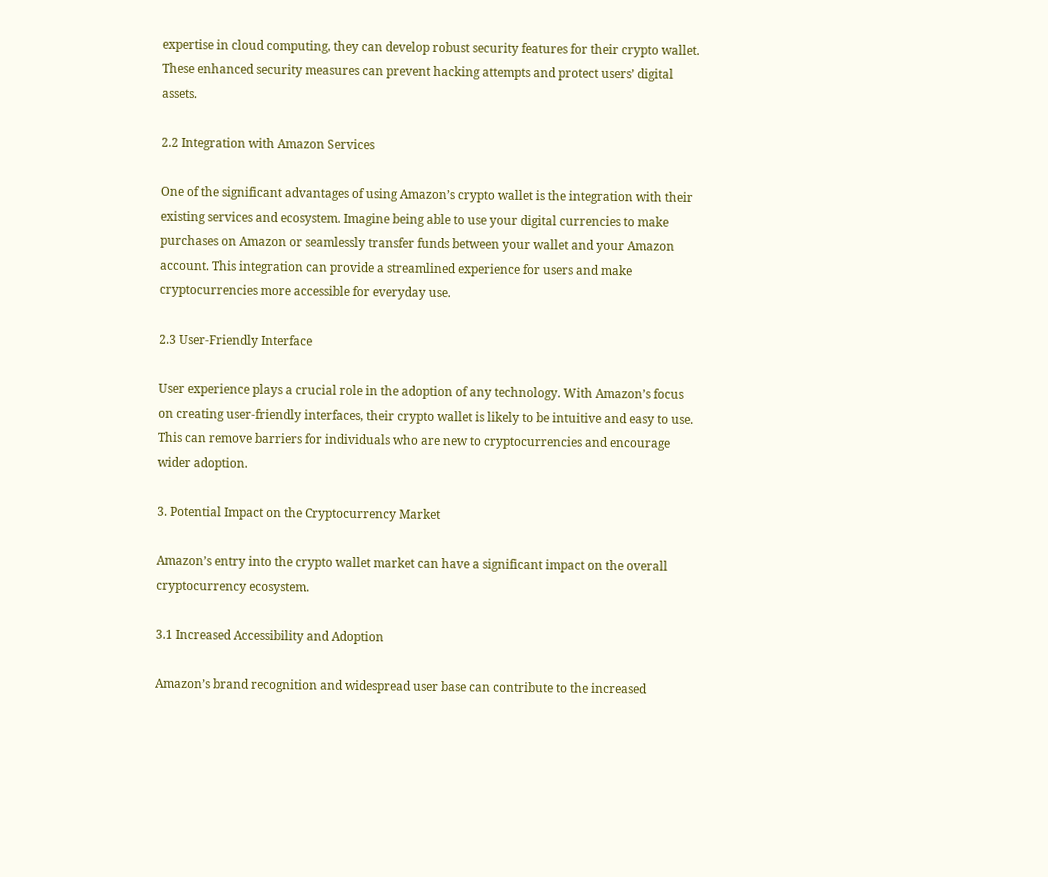expertise in cloud computing, they can develop robust security features for their crypto wallet. These enhanced security measures can prevent hacking attempts and protect users’ digital assets.

2.2 Integration with Amazon Services

One of the significant advantages of using Amazon’s crypto wallet is the integration with their existing services and ecosystem. Imagine being able to use your digital currencies to make purchases on Amazon or seamlessly transfer funds between your wallet and your Amazon account. This integration can provide a streamlined experience for users and make cryptocurrencies more accessible for everyday use.

2.3 User-Friendly Interface

User experience plays a crucial role in the adoption of any technology. With Amazon’s focus on creating user-friendly interfaces, their crypto wallet is likely to be intuitive and easy to use. This can remove barriers for individuals who are new to cryptocurrencies and encourage wider adoption.

3. Potential Impact on the Cryptocurrency Market

Amazon’s entry into the crypto wallet market can have a significant impact on the overall cryptocurrency ecosystem.

3.1 Increased Accessibility and Adoption

Amazon’s brand recognition and widespread user base can contribute to the increased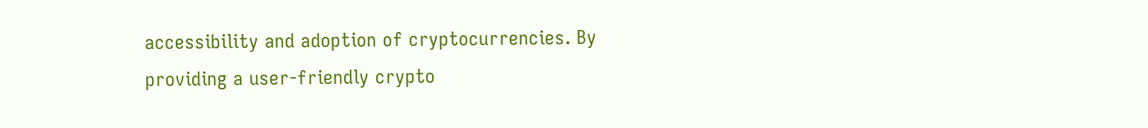accessibility and adoption of cryptocurrencies. By providing a user-friendly crypto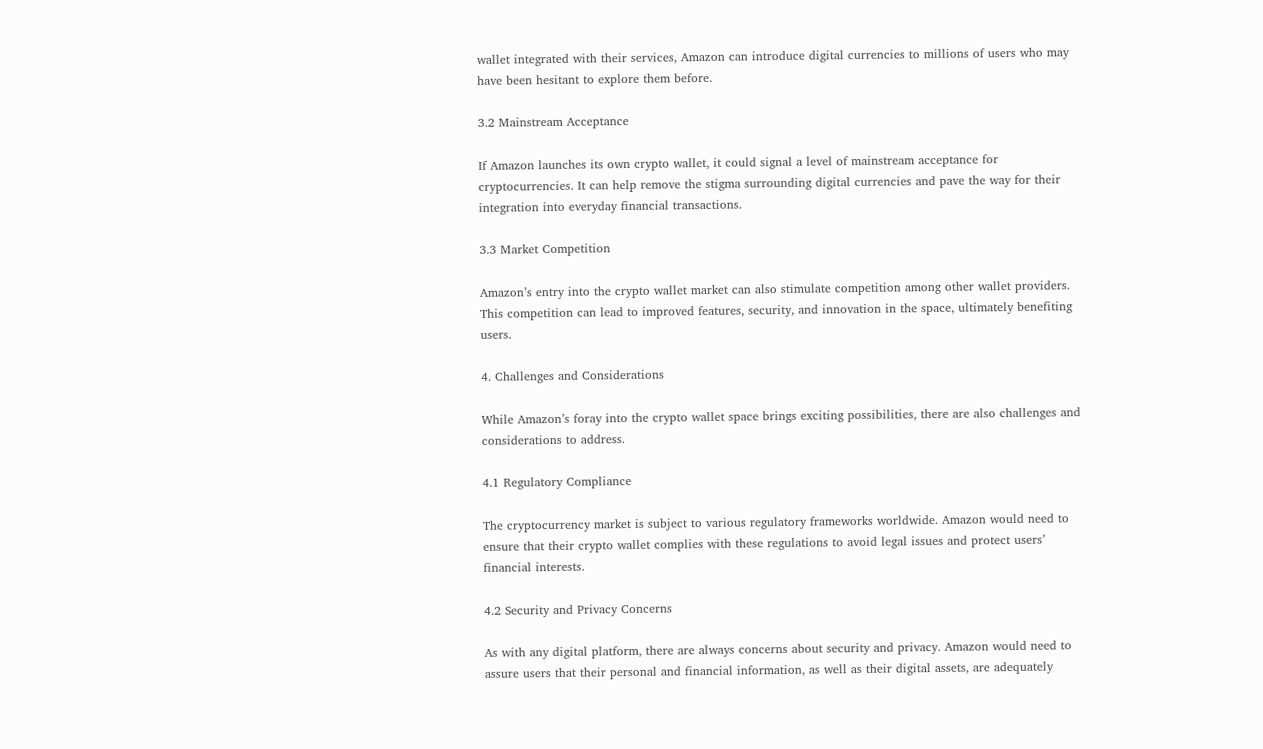wallet integrated with their services, Amazon can introduce digital currencies to millions of users who may have been hesitant to explore them before.

3.2 Mainstream Acceptance

If Amazon launches its own crypto wallet, it could signal a level of mainstream acceptance for cryptocurrencies. It can help remove the stigma surrounding digital currencies and pave the way for their integration into everyday financial transactions.

3.3 Market Competition

Amazon’s entry into the crypto wallet market can also stimulate competition among other wallet providers. This competition can lead to improved features, security, and innovation in the space, ultimately benefiting users.

4. Challenges and Considerations

While Amazon’s foray into the crypto wallet space brings exciting possibilities, there are also challenges and considerations to address.

4.1 Regulatory Compliance

The cryptocurrency market is subject to various regulatory frameworks worldwide. Amazon would need to ensure that their crypto wallet complies with these regulations to avoid legal issues and protect users’ financial interests.

4.2 Security and Privacy Concerns

As with any digital platform, there are always concerns about security and privacy. Amazon would need to assure users that their personal and financial information, as well as their digital assets, are adequately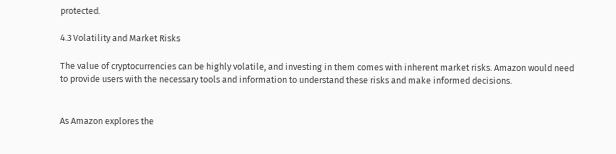protected.

4.3 Volatility and Market Risks

The value of cryptocurrencies can be highly volatile, and investing in them comes with inherent market risks. Amazon would need to provide users with the necessary tools and information to understand these risks and make informed decisions.


As Amazon explores the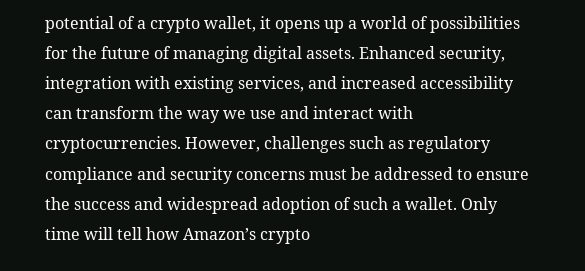potential of a crypto wallet, it opens up a world of possibilities for the future of managing digital assets. Enhanced security, integration with existing services, and increased accessibility can transform the way we use and interact with cryptocurrencies. However, challenges such as regulatory compliance and security concerns must be addressed to ensure the success and widespread adoption of such a wallet. Only time will tell how Amazon’s crypto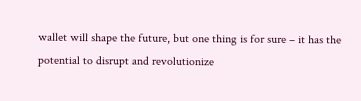wallet will shape the future, but one thing is for sure – it has the potential to disrupt and revolutionize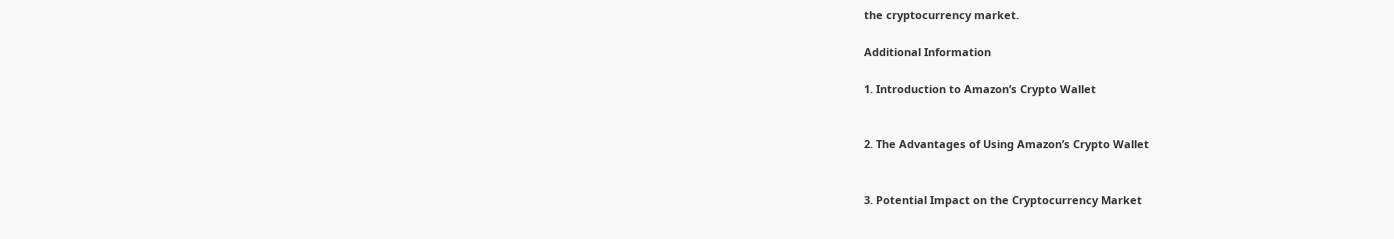the cryptocurrency market.

Additional Information

1. Introduction to Amazon’s Crypto Wallet


2. The Advantages of Using Amazon’s Crypto Wallet


3. Potential Impact on the Cryptocurrency Market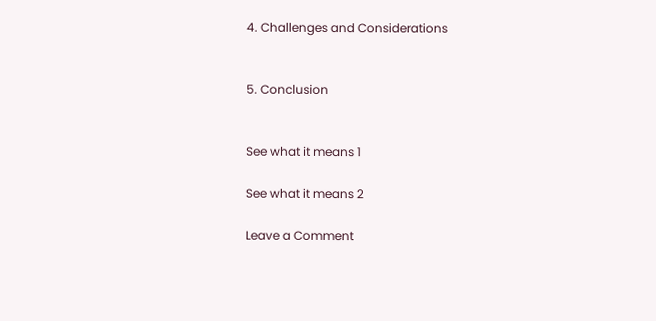4. Challenges and Considerations


5. Conclusion


See what it means 1

See what it means 2

Leave a Comment